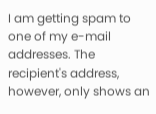I am getting spam to one of my e-mail addresses. The recipient's address, however, only shows an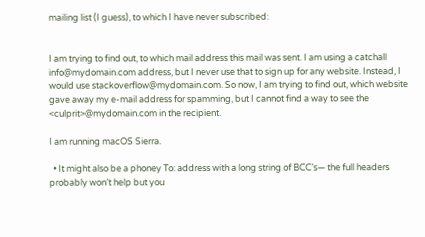mailing list (I guess), to which I have never subscribed:


I am trying to find out, to which mail address this mail was sent. I am using a catchall info@mydomain.com address, but I never use that to sign up for any website. Instead, I would use stackoverflow@mydomain.com. So now, I am trying to find out, which website gave away my e-mail address for spamming, but I cannot find a way to see the <culprit>@mydomain.com in the recipient.

I am running macOS Sierra.

  • It might also be a phoney To: address with a long string of BCC’s— the full headers probably won’t help but you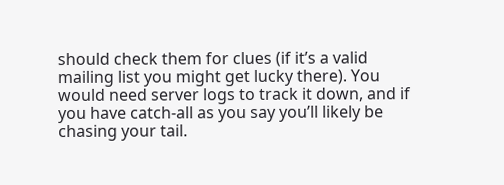should check them for clues (if it’s a valid mailing list you might get lucky there). You would need server logs to track it down, and if you have catch-all as you say you’ll likely be chasing your tail.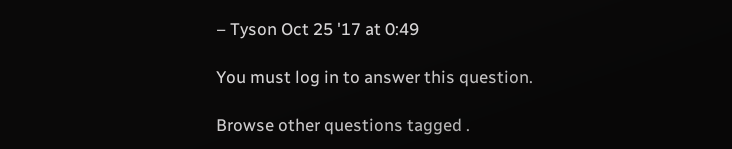– Tyson Oct 25 '17 at 0:49

You must log in to answer this question.

Browse other questions tagged .